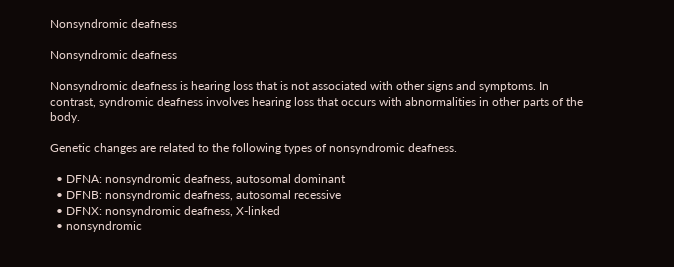Nonsyndromic deafness

Nonsyndromic deafness

Nonsyndromic deafness is hearing loss that is not associated with other signs and symptoms. In contrast, syndromic deafness involves hearing loss that occurs with abnormalities in other parts of the body.

Genetic changes are related to the following types of nonsyndromic deafness.

  • DFNA: nonsyndromic deafness, autosomal dominant
  • DFNB: nonsyndromic deafness, autosomal recessive
  • DFNX: nonsyndromic deafness, X-linked
  • nonsyndromic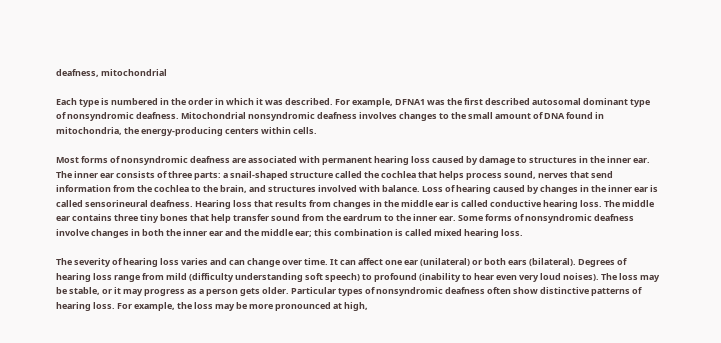deafness, mitochondrial

Each type is numbered in the order in which it was described. For example, DFNA1 was the first described autosomal dominant type of nonsyndromic deafness. Mitochondrial nonsyndromic deafness involves changes to the small amount of DNA found in mitochondria, the energy-producing centers within cells.

Most forms of nonsyndromic deafness are associated with permanent hearing loss caused by damage to structures in the inner ear. The inner ear consists of three parts: a snail-shaped structure called the cochlea that helps process sound, nerves that send information from the cochlea to the brain, and structures involved with balance. Loss of hearing caused by changes in the inner ear is called sensorineural deafness. Hearing loss that results from changes in the middle ear is called conductive hearing loss. The middle ear contains three tiny bones that help transfer sound from the eardrum to the inner ear. Some forms of nonsyndromic deafness involve changes in both the inner ear and the middle ear; this combination is called mixed hearing loss.

The severity of hearing loss varies and can change over time. It can affect one ear (unilateral) or both ears (bilateral). Degrees of hearing loss range from mild (difficulty understanding soft speech) to profound (inability to hear even very loud noises). The loss may be stable, or it may progress as a person gets older. Particular types of nonsyndromic deafness often show distinctive patterns of hearing loss. For example, the loss may be more pronounced at high,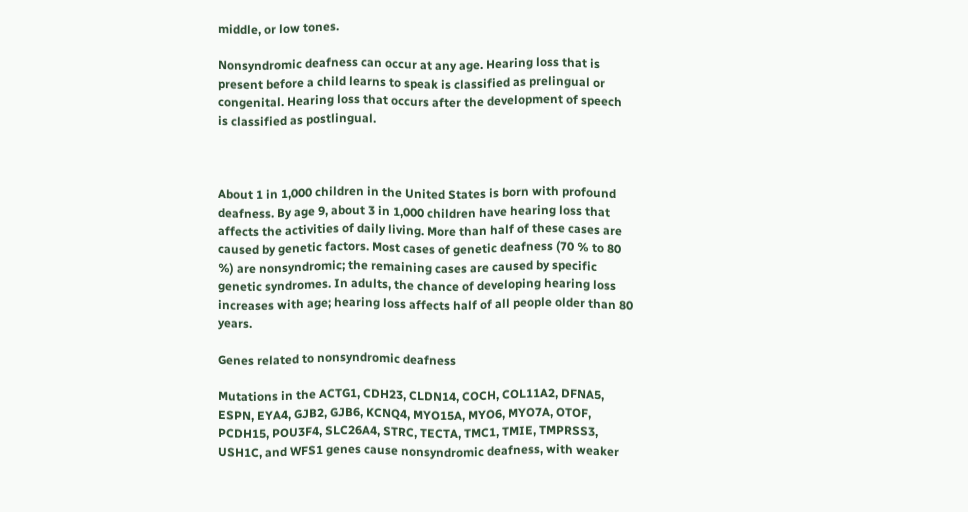middle, or low tones.

Nonsyndromic deafness can occur at any age. Hearing loss that is present before a child learns to speak is classified as prelingual or congenital. Hearing loss that occurs after the development of speech is classified as postlingual.



About 1 in 1,000 children in the United States is born with profound deafness. By age 9, about 3 in 1,000 children have hearing loss that affects the activities of daily living. More than half of these cases are caused by genetic factors. Most cases of genetic deafness (70 % to 80 %) are nonsyndromic; the remaining cases are caused by specific genetic syndromes. In adults, the chance of developing hearing loss increases with age; hearing loss affects half of all people older than 80 years.

Genes related to nonsyndromic deafness

Mutations in the ACTG1, CDH23, CLDN14, COCH, COL11A2, DFNA5, ESPN, EYA4, GJB2, GJB6, KCNQ4, MYO15A, MYO6, MYO7A, OTOF, PCDH15, POU3F4, SLC26A4, STRC, TECTA, TMC1, TMIE, TMPRSS3, USH1C, and WFS1 genes cause nonsyndromic deafness, with weaker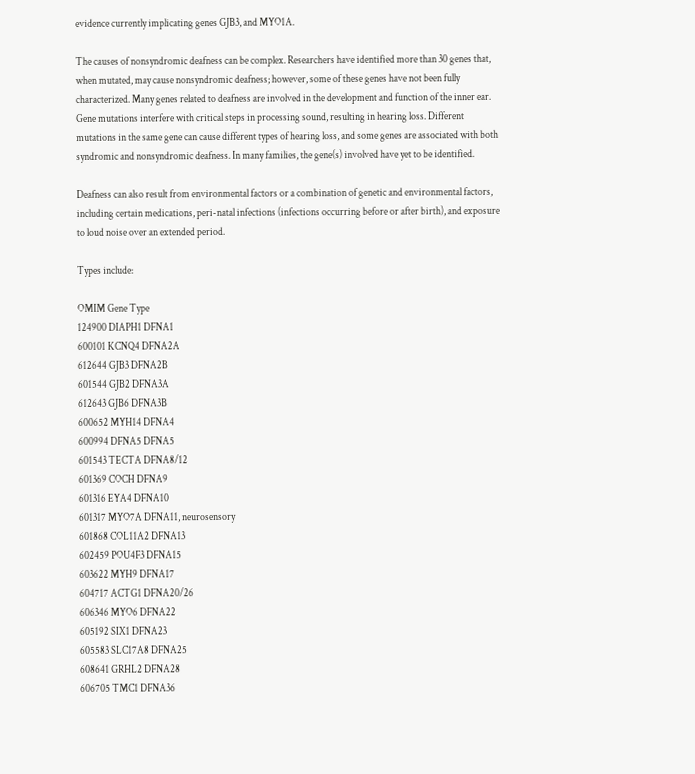evidence currently implicating genes GJB3, and MYO1A.

The causes of nonsyndromic deafness can be complex. Researchers have identified more than 30 genes that, when mutated, may cause nonsyndromic deafness; however, some of these genes have not been fully characterized. Many genes related to deafness are involved in the development and function of the inner ear. Gene mutations interfere with critical steps in processing sound, resulting in hearing loss. Different mutations in the same gene can cause different types of hearing loss, and some genes are associated with both syndromic and nonsyndromic deafness. In many families, the gene(s) involved have yet to be identified.

Deafness can also result from environmental factors or a combination of genetic and environmental factors, including certain medications, peri-natal infections (infections occurring before or after birth), and exposure to loud noise over an extended period.

Types include:

OMIM Gene Type
124900 DIAPH1 DFNA1
600101 KCNQ4 DFNA2A
612644 GJB3 DFNA2B
601544 GJB2 DFNA3A
612643 GJB6 DFNA3B
600652 MYH14 DFNA4
600994 DFNA5 DFNA5
601543 TECTA DFNA8/12
601369 COCH DFNA9
601316 EYA4 DFNA10
601317 MYO7A DFNA11, neurosensory
601868 COL11A2 DFNA13
602459 POU4F3 DFNA15
603622 MYH9 DFNA17
604717 ACTG1 DFNA20/26
606346 MYO6 DFNA22
605192 SIX1 DFNA23
605583 SLC17A8 DFNA25
608641 GRHL2 DFNA28
606705 TMC1 DFNA36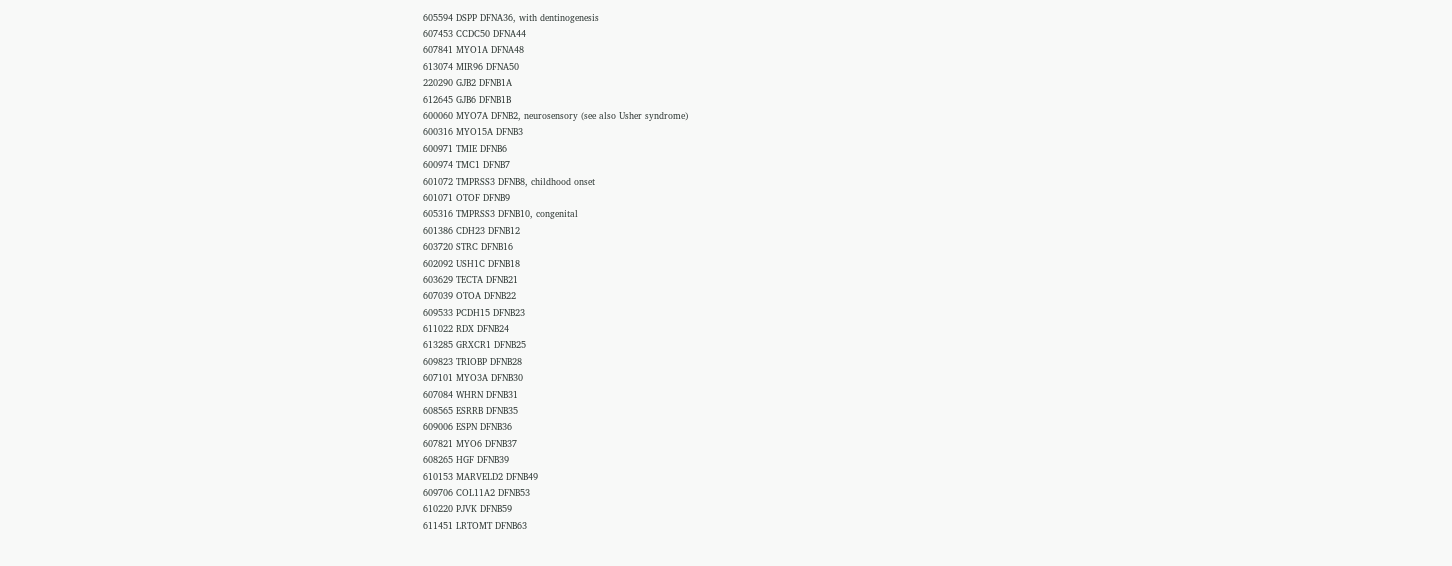605594 DSPP DFNA36, with dentinogenesis
607453 CCDC50 DFNA44
607841 MYO1A DFNA48
613074 MIR96 DFNA50
220290 GJB2 DFNB1A
612645 GJB6 DFNB1B
600060 MYO7A DFNB2, neurosensory (see also Usher syndrome)
600316 MYO15A DFNB3
600971 TMIE DFNB6
600974 TMC1 DFNB7
601072 TMPRSS3 DFNB8, childhood onset
601071 OTOF DFNB9
605316 TMPRSS3 DFNB10, congenital
601386 CDH23 DFNB12
603720 STRC DFNB16
602092 USH1C DFNB18
603629 TECTA DFNB21
607039 OTOA DFNB22
609533 PCDH15 DFNB23
611022 RDX DFNB24
613285 GRXCR1 DFNB25
609823 TRIOBP DFNB28
607101 MYO3A DFNB30
607084 WHRN DFNB31
608565 ESRRB DFNB35
609006 ESPN DFNB36
607821 MYO6 DFNB37
608265 HGF DFNB39
610153 MARVELD2 DFNB49
609706 COL11A2 DFNB53
610220 PJVK DFNB59
611451 LRTOMT DFNB63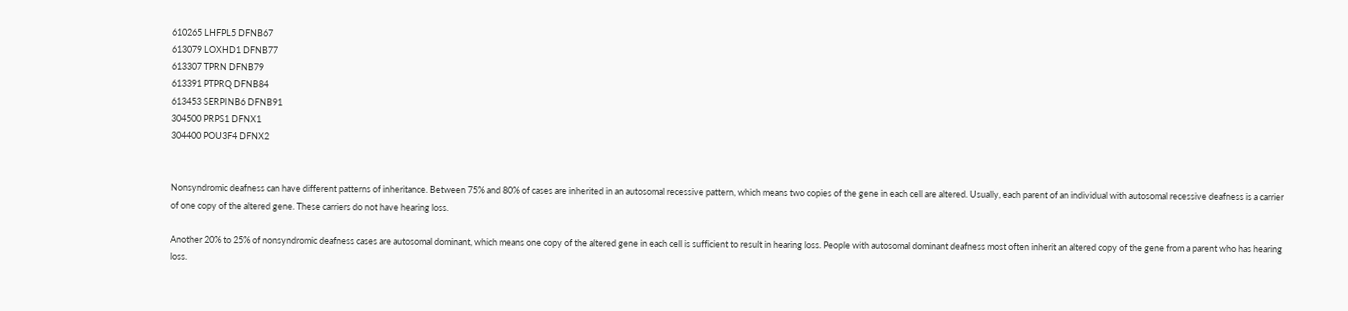610265 LHFPL5 DFNB67
613079 LOXHD1 DFNB77
613307 TPRN DFNB79
613391 PTPRQ DFNB84
613453 SERPINB6 DFNB91
304500 PRPS1 DFNX1
304400 POU3F4 DFNX2


Nonsyndromic deafness can have different patterns of inheritance. Between 75% and 80% of cases are inherited in an autosomal recessive pattern, which means two copies of the gene in each cell are altered. Usually, each parent of an individual with autosomal recessive deafness is a carrier of one copy of the altered gene. These carriers do not have hearing loss.

Another 20% to 25% of nonsyndromic deafness cases are autosomal dominant, which means one copy of the altered gene in each cell is sufficient to result in hearing loss. People with autosomal dominant deafness most often inherit an altered copy of the gene from a parent who has hearing loss.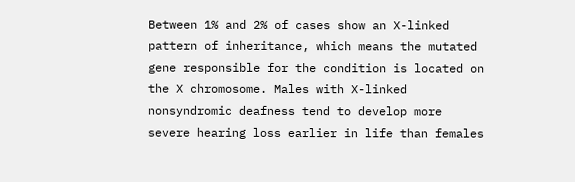Between 1% and 2% of cases show an X-linked pattern of inheritance, which means the mutated gene responsible for the condition is located on the X chromosome. Males with X-linked nonsyndromic deafness tend to develop more severe hearing loss earlier in life than females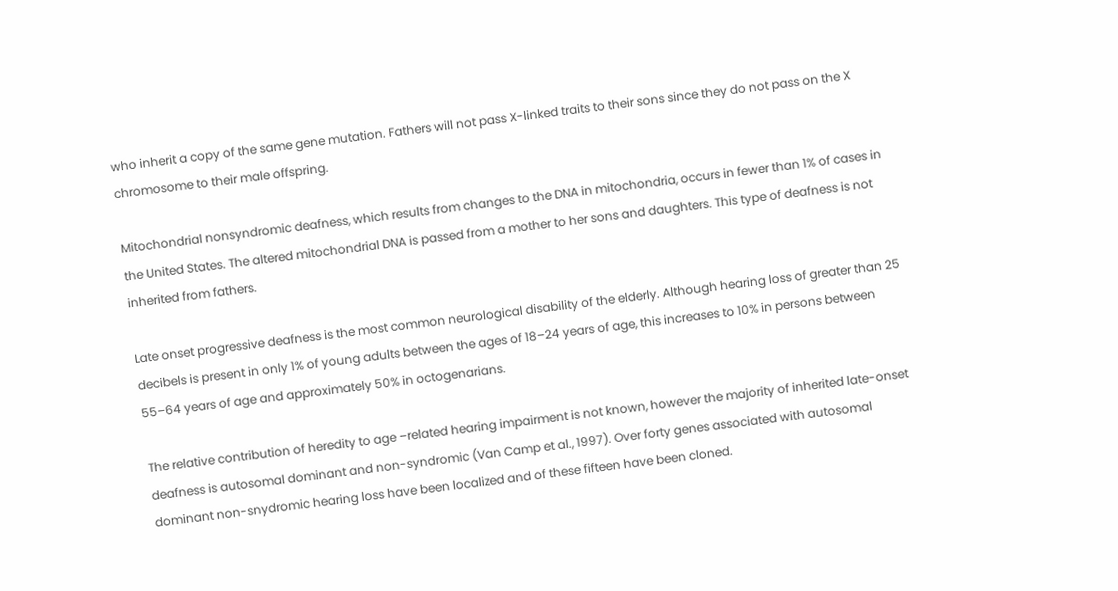who inherit a copy of the same gene mutation. Fathers will not pass X-linked traits to their sons since they do not pass on the X chromosome to their male offspring.

Mitochondrial nonsyndromic deafness, which results from changes to the DNA in mitochondria, occurs in fewer than 1% of cases in the United States. The altered mitochondrial DNA is passed from a mother to her sons and daughters. This type of deafness is not inherited from fathers.

Late onset progressive deafness is the most common neurological disability of the elderly. Although hearing loss of greater than 25 decibels is present in only 1% of young adults between the ages of 18–24 years of age, this increases to 10% in persons between 55–64 years of age and approximately 50% in octogenarians.

The relative contribution of heredity to age –related hearing impairment is not known, however the majority of inherited late-onset deafness is autosomal dominant and non-syndromic (Van Camp et al., 1997). Over forty genes associated with autosomal dominant non-snydromic hearing loss have been localized and of these fifteen have been cloned.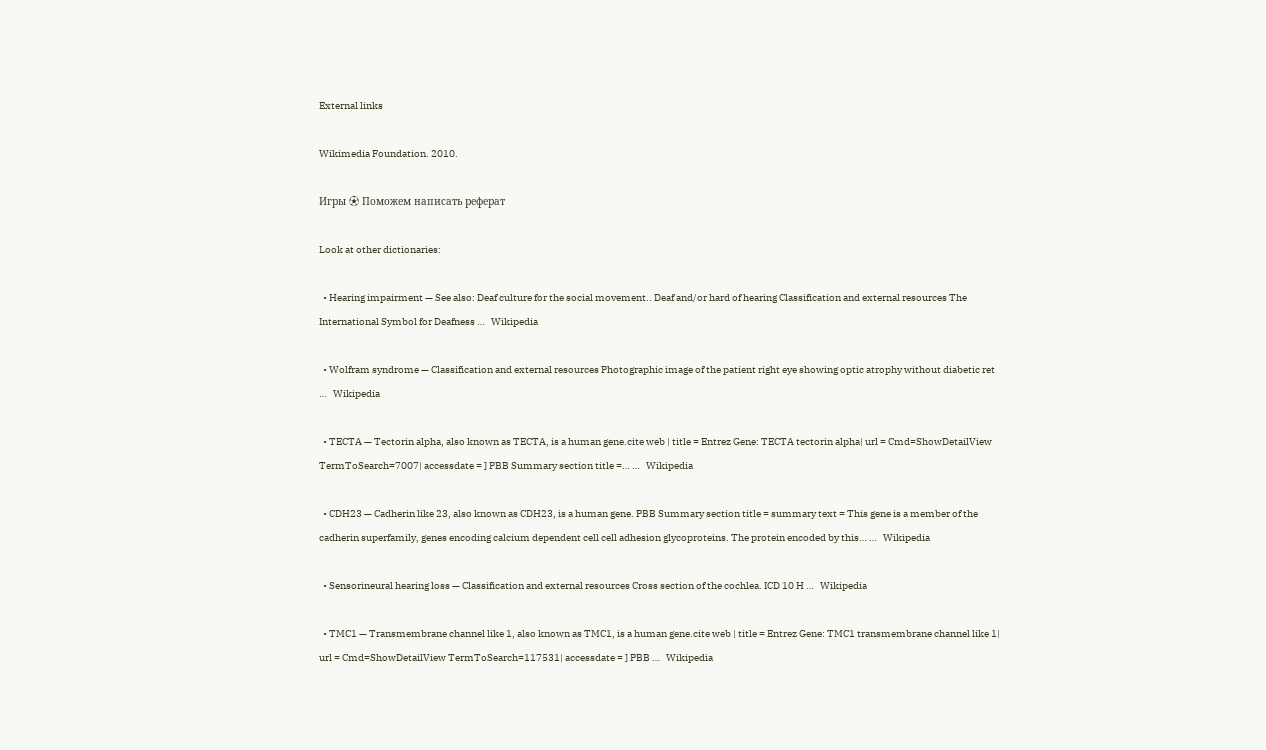External links

Wikimedia Foundation. 2010.

Игры ⚽ Поможем написать реферат

Look at other dictionaries:

  • Hearing impairment — See also: Deaf culture for the social movement.. Deaf and/or hard of hearing Classification and external resources The International Symbol for Deafness …   Wikipedia

  • Wolfram syndrome — Classification and external resources Photographic image of the patient right eye showing optic atrophy without diabetic ret …   Wikipedia

  • TECTA — Tectorin alpha, also known as TECTA, is a human gene.cite web | title = Entrez Gene: TECTA tectorin alpha| url = Cmd=ShowDetailView TermToSearch=7007| accessdate = ] PBB Summary section title =… …   Wikipedia

  • CDH23 — Cadherin like 23, also known as CDH23, is a human gene. PBB Summary section title = summary text = This gene is a member of the cadherin superfamily, genes encoding calcium dependent cell cell adhesion glycoproteins. The protein encoded by this… …   Wikipedia

  • Sensorineural hearing loss — Classification and external resources Cross section of the cochlea. ICD 10 H …   Wikipedia

  • TMC1 — Transmembrane channel like 1, also known as TMC1, is a human gene.cite web | title = Entrez Gene: TMC1 transmembrane channel like 1| url = Cmd=ShowDetailView TermToSearch=117531| accessdate = ] PBB …   Wikipedia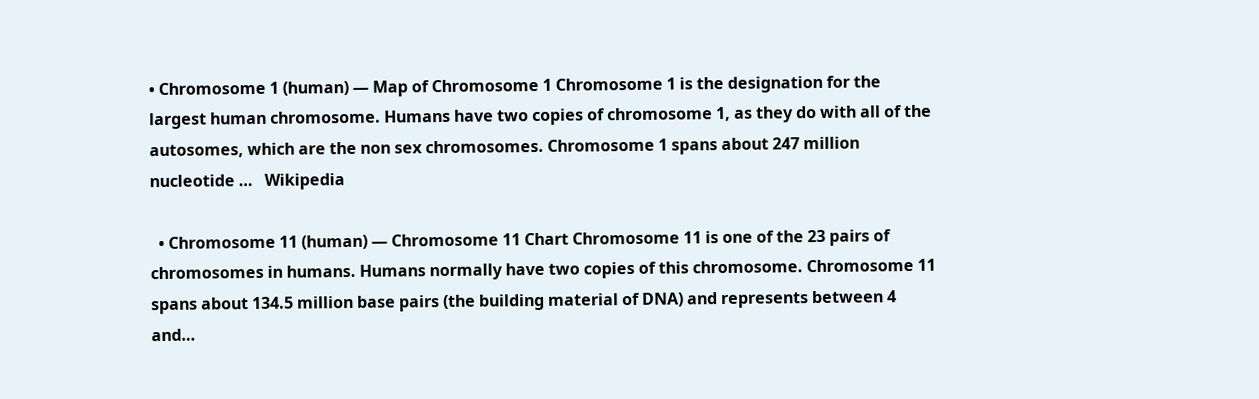• Chromosome 1 (human) — Map of Chromosome 1 Chromosome 1 is the designation for the largest human chromosome. Humans have two copies of chromosome 1, as they do with all of the autosomes, which are the non sex chromosomes. Chromosome 1 spans about 247 million nucleotide …   Wikipedia

  • Chromosome 11 (human) — Chromosome 11 Chart Chromosome 11 is one of the 23 pairs of chromosomes in humans. Humans normally have two copies of this chromosome. Chromosome 11 spans about 134.5 million base pairs (the building material of DNA) and represents between 4 and…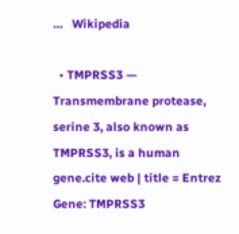…   Wikipedia

  • TMPRSS3 — Transmembrane protease, serine 3, also known as TMPRSS3, is a human gene.cite web | title = Entrez Gene: TMPRSS3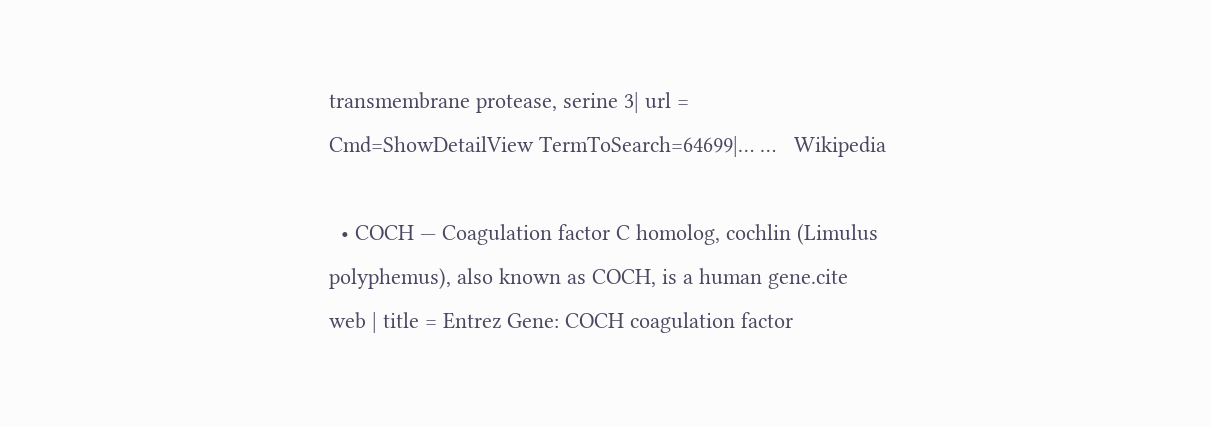transmembrane protease, serine 3| url = Cmd=ShowDetailView TermToSearch=64699|… …   Wikipedia

  • COCH — Coagulation factor C homolog, cochlin (Limulus polyphemus), also known as COCH, is a human gene.cite web | title = Entrez Gene: COCH coagulation factor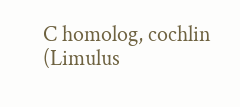C homolog, cochlin (Limulus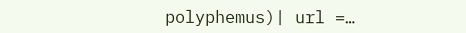polyphemus)| url =…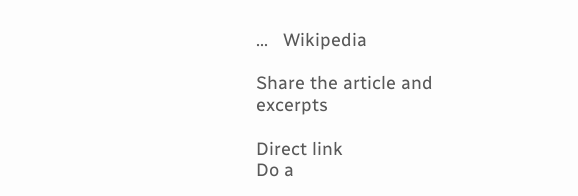…   Wikipedia

Share the article and excerpts

Direct link
Do a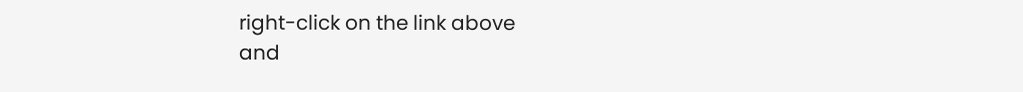right-click on the link above
and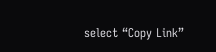select “Copy Link”